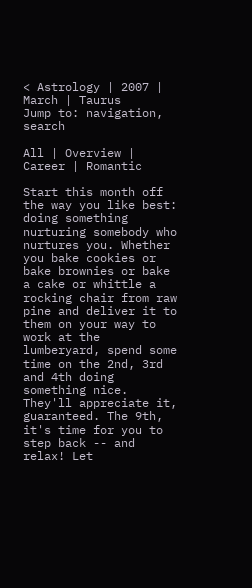< Astrology | 2007 | March | Taurus
Jump to: navigation, search

All | Overview | Career | Romantic

Start this month off the way you like best: doing something nurturing somebody who nurtures you. Whether you bake cookies or bake brownies or bake a cake or whittle a rocking chair from raw pine and deliver it to them on your way to work at the lumberyard, spend some time on the 2nd, 3rd and 4th doing something nice. They'll appreciate it, guaranteed. The 9th, it's time for you to step back -- and relax! Let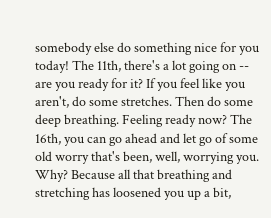somebody else do something nice for you today! The 11th, there's a lot going on -- are you ready for it? If you feel like you aren't, do some stretches. Then do some deep breathing. Feeling ready now? The 16th, you can go ahead and let go of some old worry that's been, well, worrying you. Why? Because all that breathing and stretching has loosened you up a bit,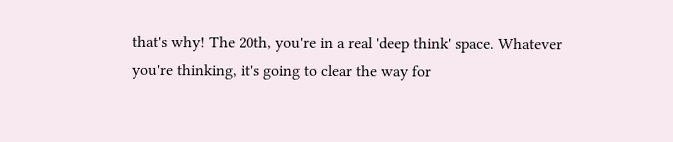that's why! The 20th, you're in a real 'deep think' space. Whatever you're thinking, it's going to clear the way for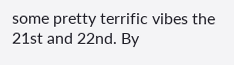some pretty terrific vibes the 21st and 22nd. By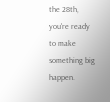the 28th, you're ready to make something big happen.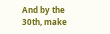And by the 30th, make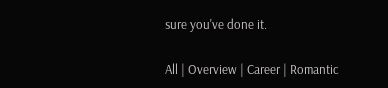sure you've done it.

All | Overview | Career | Romantic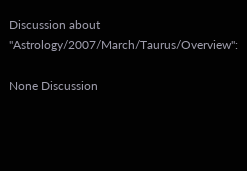Discussion about "Astrology/2007/March/Taurus/Overview":

None Discussion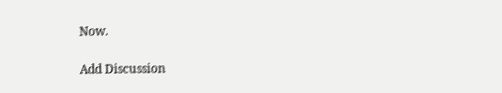Now.

Add Discussion